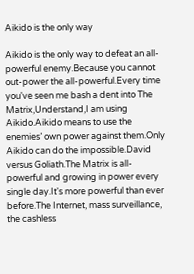Aikido is the only way

Aikido is the only way to defeat an all-powerful enemy.Because you cannot out-power the all-powerful.Every time you've seen me bash a dent into The Matrix,Understand,I am using Aikido.Aikido means to use the enemies’ own power against them.Only Aikido can do the impossible.David versus Goliath.The Matrix is all-powerful and growing in power every single day.It's more powerful than ever before.The Internet, mass surveillance, the cashless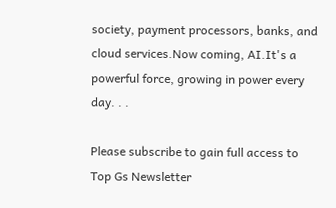society, payment processors, banks, and cloud services.Now coming, AI.It's a powerful force, growing in power every day. . .

Please subscribe to gain full access to Top Gs Newsletter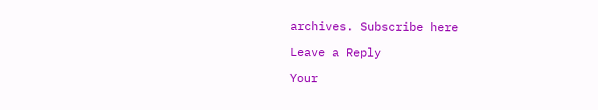archives. Subscribe here

Leave a Reply

Your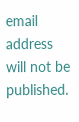email address will not be published.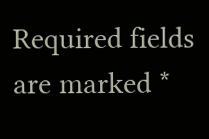Required fields are marked *